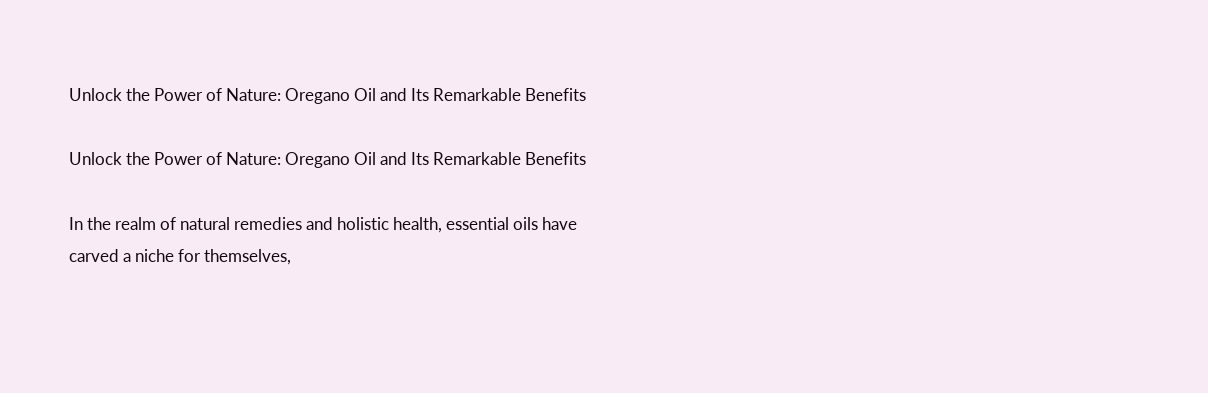Unlock the Power of Nature: Oregano Oil and Its Remarkable Benefits

Unlock the Power of Nature: Oregano Oil and Its Remarkable Benefits

In the realm of natural remedies and holistic health, essential oils have carved a niche for themselves,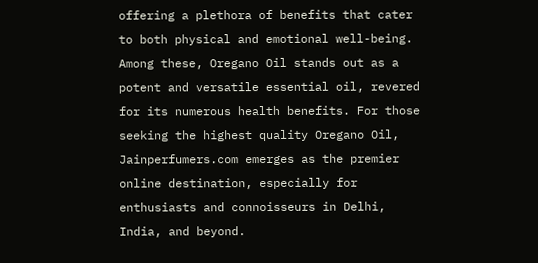offering a plethora of benefits that cater to both physical and emotional well-being. Among these, Oregano Oil stands out as a potent and versatile essential oil, revered for its numerous health benefits. For those seeking the highest quality Oregano Oil, Jainperfumers.com emerges as the premier online destination, especially for enthusiasts and connoisseurs in Delhi, India, and beyond.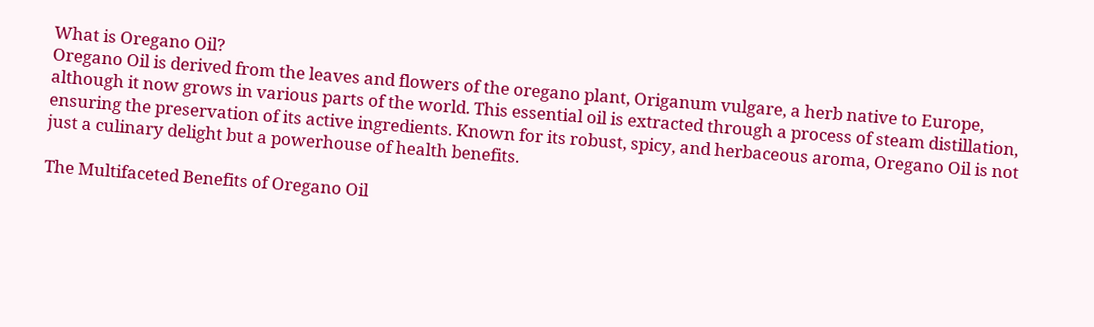What is Oregano Oil?
Oregano Oil is derived from the leaves and flowers of the oregano plant, Origanum vulgare, a herb native to Europe, although it now grows in various parts of the world. This essential oil is extracted through a process of steam distillation, ensuring the preservation of its active ingredients. Known for its robust, spicy, and herbaceous aroma, Oregano Oil is not just a culinary delight but a powerhouse of health benefits.

The Multifaceted Benefits of Oregano Oil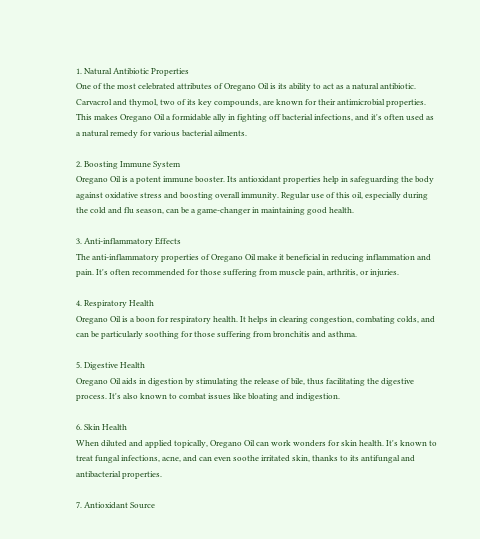1. Natural Antibiotic Properties
One of the most celebrated attributes of Oregano Oil is its ability to act as a natural antibiotic. Carvacrol and thymol, two of its key compounds, are known for their antimicrobial properties. This makes Oregano Oil a formidable ally in fighting off bacterial infections, and it's often used as a natural remedy for various bacterial ailments.

2. Boosting Immune System
Oregano Oil is a potent immune booster. Its antioxidant properties help in safeguarding the body against oxidative stress and boosting overall immunity. Regular use of this oil, especially during the cold and flu season, can be a game-changer in maintaining good health.

3. Anti-inflammatory Effects
The anti-inflammatory properties of Oregano Oil make it beneficial in reducing inflammation and pain. It's often recommended for those suffering from muscle pain, arthritis, or injuries.

4. Respiratory Health
Oregano Oil is a boon for respiratory health. It helps in clearing congestion, combating colds, and can be particularly soothing for those suffering from bronchitis and asthma.

5. Digestive Health
Oregano Oil aids in digestion by stimulating the release of bile, thus facilitating the digestive process. It's also known to combat issues like bloating and indigestion.

6. Skin Health
When diluted and applied topically, Oregano Oil can work wonders for skin health. It's known to treat fungal infections, acne, and can even soothe irritated skin, thanks to its antifungal and antibacterial properties.

7. Antioxidant Source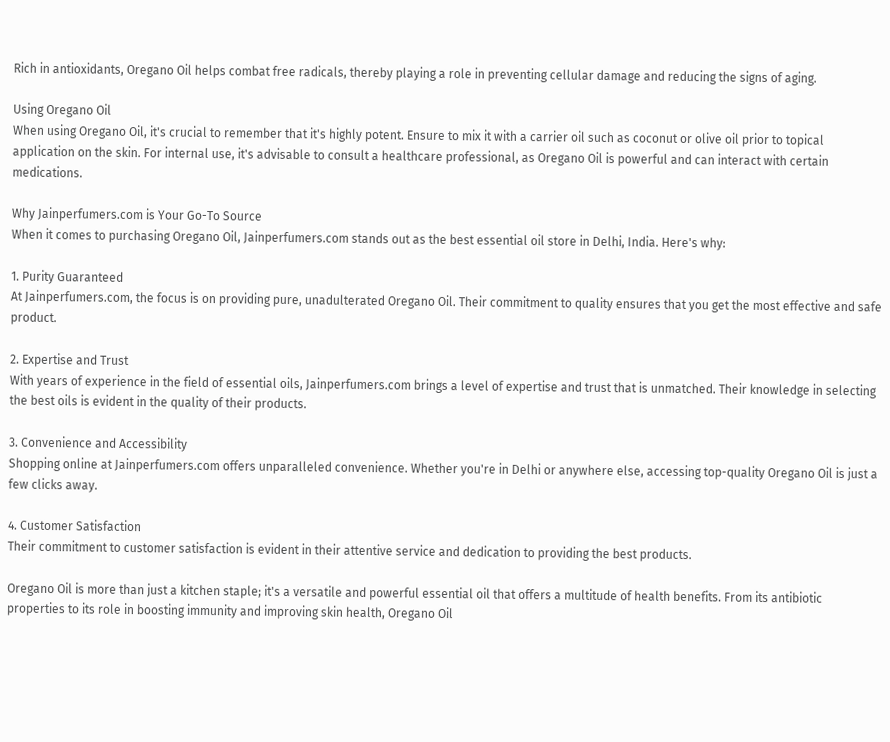Rich in antioxidants, Oregano Oil helps combat free radicals, thereby playing a role in preventing cellular damage and reducing the signs of aging.

Using Oregano Oil
When using Oregano Oil, it's crucial to remember that it's highly potent. Ensure to mix it with a carrier oil such as coconut or olive oil prior to topical application on the skin. For internal use, it's advisable to consult a healthcare professional, as Oregano Oil is powerful and can interact with certain medications.

Why Jainperfumers.com is Your Go-To Source
When it comes to purchasing Oregano Oil, Jainperfumers.com stands out as the best essential oil store in Delhi, India. Here's why:

1. Purity Guaranteed
At Jainperfumers.com, the focus is on providing pure, unadulterated Oregano Oil. Their commitment to quality ensures that you get the most effective and safe product.

2. Expertise and Trust
With years of experience in the field of essential oils, Jainperfumers.com brings a level of expertise and trust that is unmatched. Their knowledge in selecting the best oils is evident in the quality of their products.

3. Convenience and Accessibility
Shopping online at Jainperfumers.com offers unparalleled convenience. Whether you're in Delhi or anywhere else, accessing top-quality Oregano Oil is just a few clicks away.

4. Customer Satisfaction
Their commitment to customer satisfaction is evident in their attentive service and dedication to providing the best products.

Oregano Oil is more than just a kitchen staple; it's a versatile and powerful essential oil that offers a multitude of health benefits. From its antibiotic properties to its role in boosting immunity and improving skin health, Oregano Oil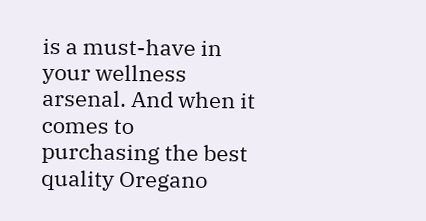is a must-have in your wellness arsenal. And when it comes to purchasing the best quality Oregano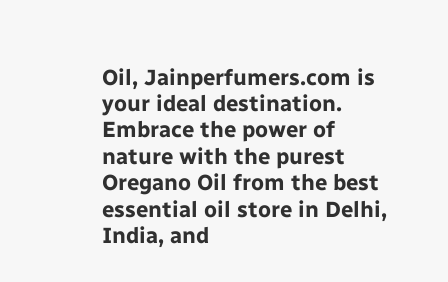Oil, Jainperfumers.com is your ideal destination. Embrace the power of nature with the purest Oregano Oil from the best essential oil store in Delhi, India, and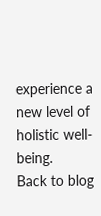experience a new level of holistic well-being.
Back to blog